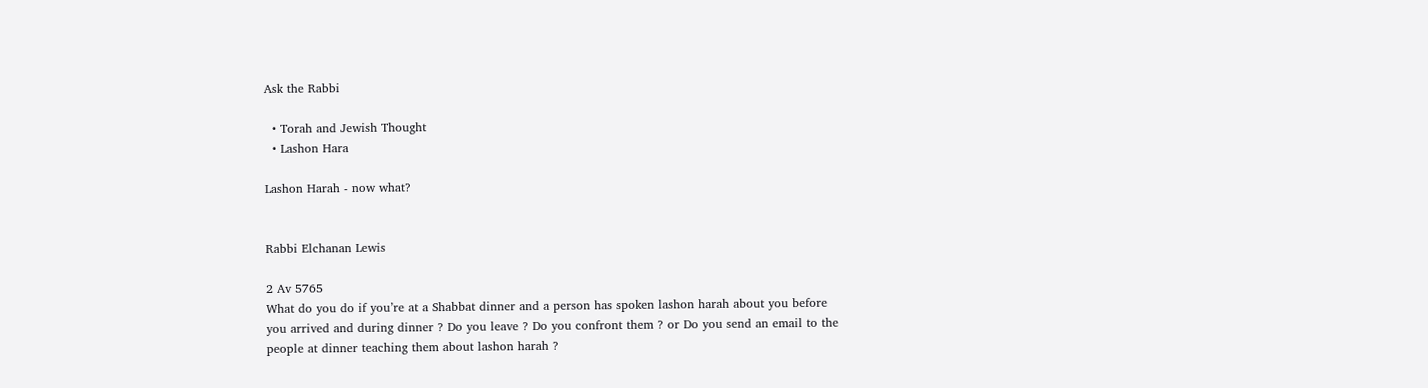Ask the Rabbi

  • Torah and Jewish Thought
  • Lashon Hara

Lashon Harah - now what?


Rabbi Elchanan Lewis

2 Av 5765
What do you do if you’re at a Shabbat dinner and a person has spoken lashon harah about you before you arrived and during dinner ? Do you leave ? Do you confront them ? or Do you send an email to the people at dinner teaching them about lashon harah ?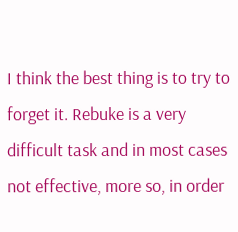I think the best thing is to try to forget it. Rebuke is a very difficult task and in most cases not effective, more so, in order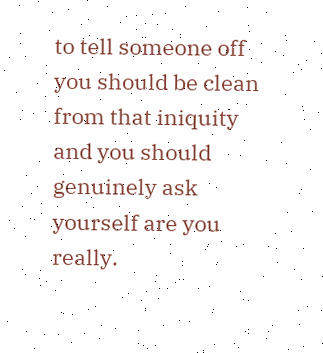to tell someone off you should be clean from that iniquity and you should genuinely ask yourself are you really.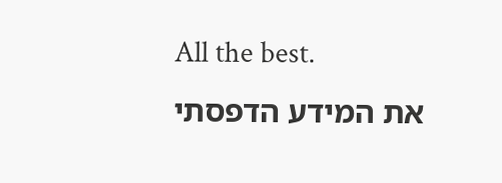All the best.
את המידע הדפסתי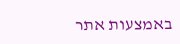באמצעות אתר